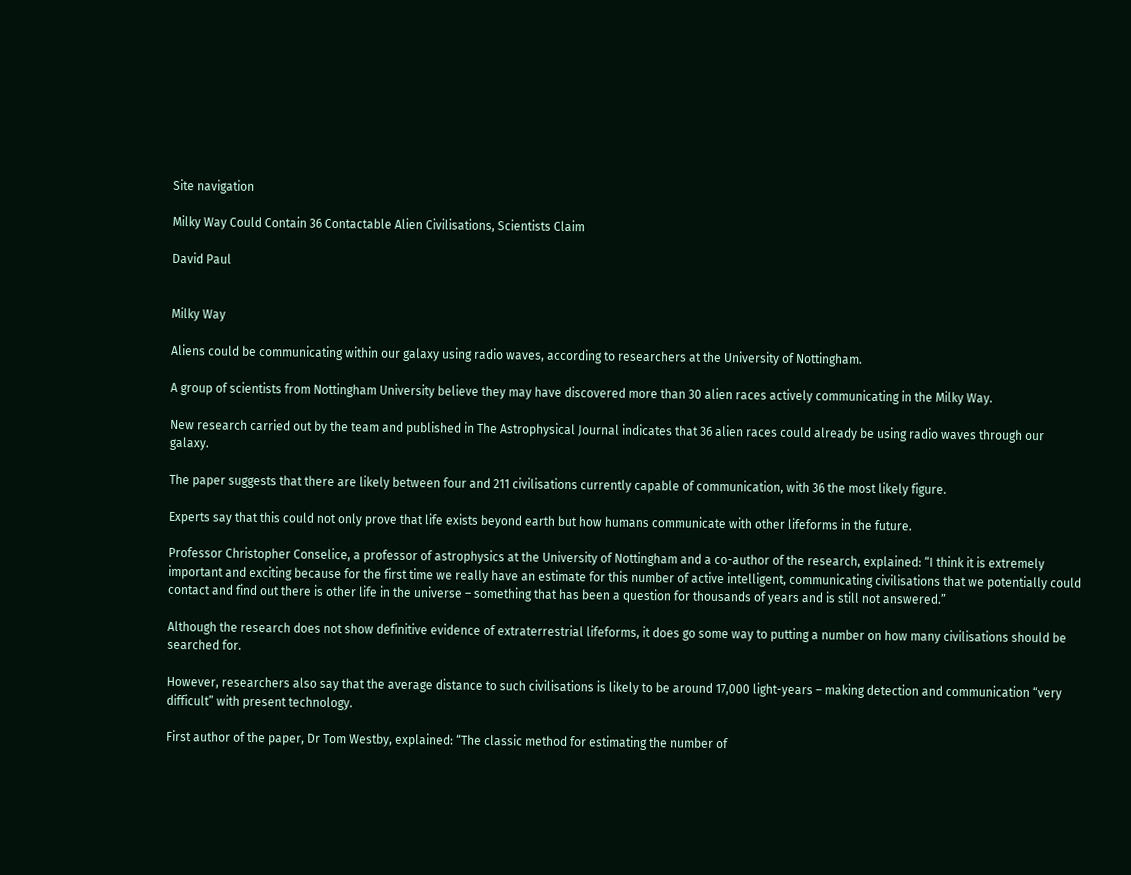Site navigation

Milky Way Could Contain 36 Contactable Alien Civilisations, Scientists Claim

David Paul


Milky Way

Aliens could be communicating within our galaxy using radio waves, according to researchers at the University of Nottingham.

A group of scientists from Nottingham University believe they may have discovered more than 30 alien races actively communicating in the Milky Way.

New research carried out by the team and published in The Astrophysical Journal indicates that 36 alien races could already be using radio waves through our galaxy.

The paper suggests that there are likely between four and 211 civilisations currently capable of communication, with 36 the most likely figure.

Experts say that this could not only prove that life exists beyond earth but how humans communicate with other lifeforms in the future.

Professor Christopher Conselice, a professor of astrophysics at the University of Nottingham and a co-author of the research, explained: “I think it is extremely important and exciting because for the first time we really have an estimate for this number of active intelligent, communicating civilisations that we potentially could contact and find out there is other life in the universe – something that has been a question for thousands of years and is still not answered.”

Although the research does not show definitive evidence of extraterrestrial lifeforms, it does go some way to putting a number on how many civilisations should be searched for.

However, researchers also say that the average distance to such civilisations is likely to be around 17,000 light-years – making detection and communication “very difficult” with present technology.

First author of the paper, Dr Tom Westby, explained: “The classic method for estimating the number of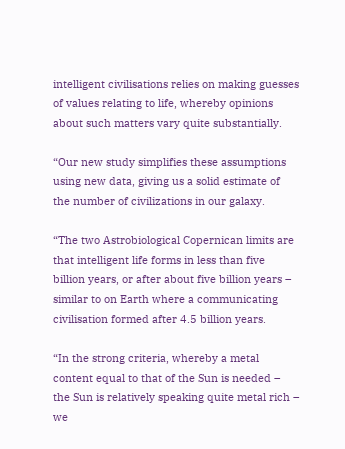intelligent civilisations relies on making guesses of values relating to life, whereby opinions about such matters vary quite substantially.

“Our new study simplifies these assumptions using new data, giving us a solid estimate of the number of civilizations in our galaxy.

“The two Astrobiological Copernican limits are that intelligent life forms in less than five billion years, or after about five billion years – similar to on Earth where a communicating civilisation formed after 4.5 billion years.

“In the strong criteria, whereby a metal content equal to that of the Sun is needed – the Sun is relatively speaking quite metal rich – we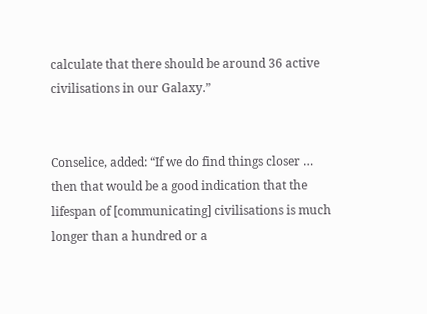calculate that there should be around 36 active civilisations in our Galaxy.”


Conselice, added: “If we do find things closer … then that would be a good indication that the lifespan of [communicating] civilisations is much longer than a hundred or a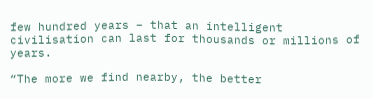few hundred years – that an intelligent civilisation can last for thousands or millions of years.

“The more we find nearby, the better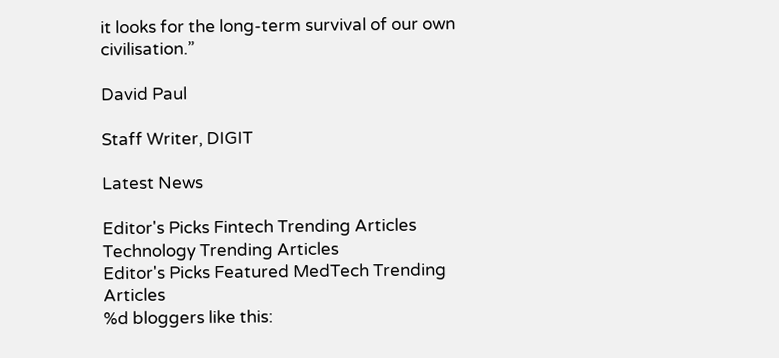it looks for the long-term survival of our own civilisation.”

David Paul

Staff Writer, DIGIT

Latest News

Editor's Picks Fintech Trending Articles
Technology Trending Articles
Editor's Picks Featured MedTech Trending Articles
%d bloggers like this: